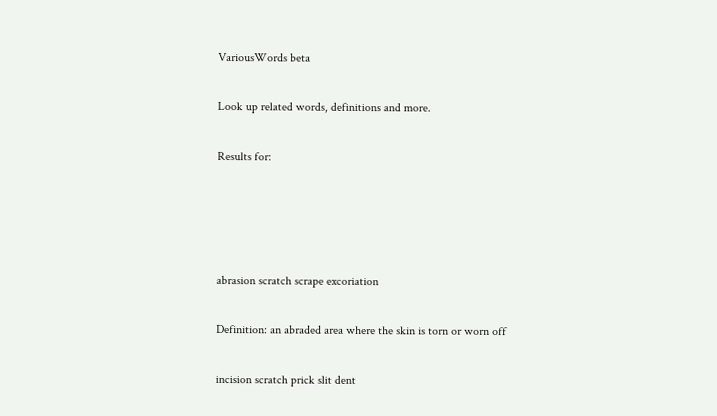VariousWords beta

Look up related words, definitions and more.

Results for:




abrasion scratch scrape excoriation

Definition: an abraded area where the skin is torn or worn off

incision scratch prick slit dent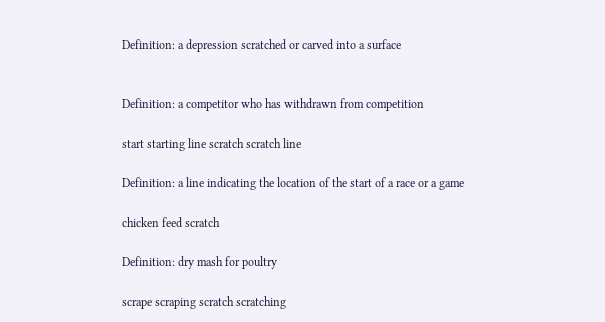Definition: a depression scratched or carved into a surface


Definition: a competitor who has withdrawn from competition

start starting line scratch scratch line

Definition: a line indicating the location of the start of a race or a game

chicken feed scratch

Definition: dry mash for poultry

scrape scraping scratch scratching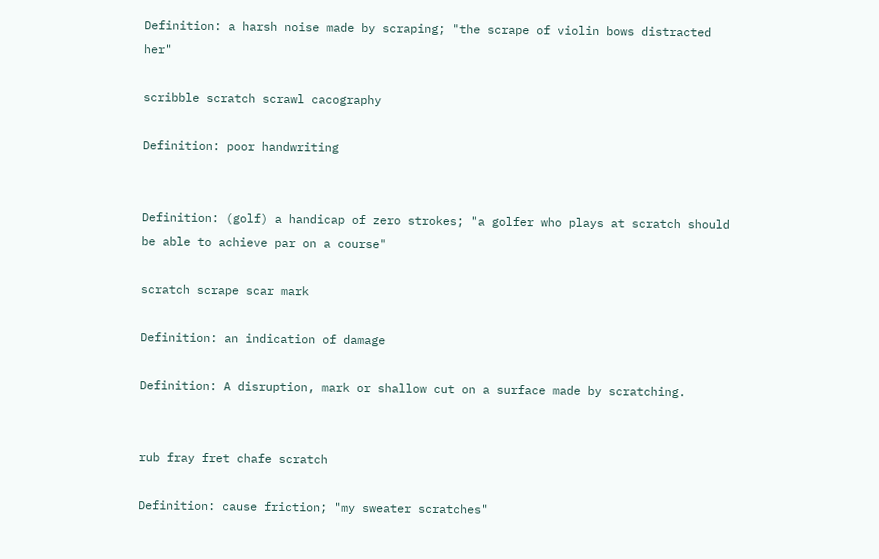Definition: a harsh noise made by scraping; "the scrape of violin bows distracted her"

scribble scratch scrawl cacography

Definition: poor handwriting


Definition: (golf) a handicap of zero strokes; "a golfer who plays at scratch should be able to achieve par on a course"

scratch scrape scar mark

Definition: an indication of damage

Definition: A disruption, mark or shallow cut on a surface made by scratching.


rub fray fret chafe scratch

Definition: cause friction; "my sweater scratches"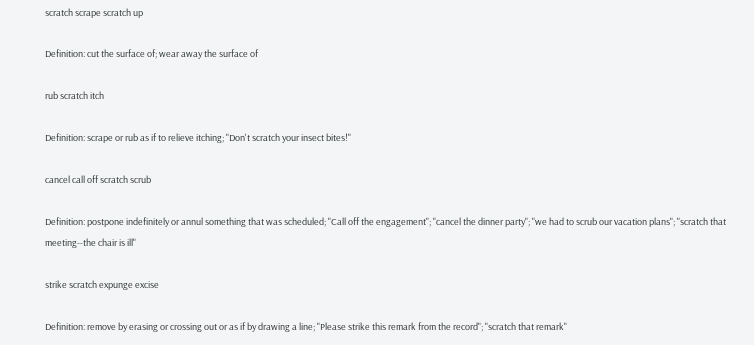scratch scrape scratch up

Definition: cut the surface of; wear away the surface of

rub scratch itch

Definition: scrape or rub as if to relieve itching; "Don't scratch your insect bites!"

cancel call off scratch scrub

Definition: postpone indefinitely or annul something that was scheduled; "Call off the engagement"; "cancel the dinner party"; "we had to scrub our vacation plans"; "scratch that meeting--the chair is ill"

strike scratch expunge excise

Definition: remove by erasing or crossing out or as if by drawing a line; "Please strike this remark from the record"; "scratch that remark"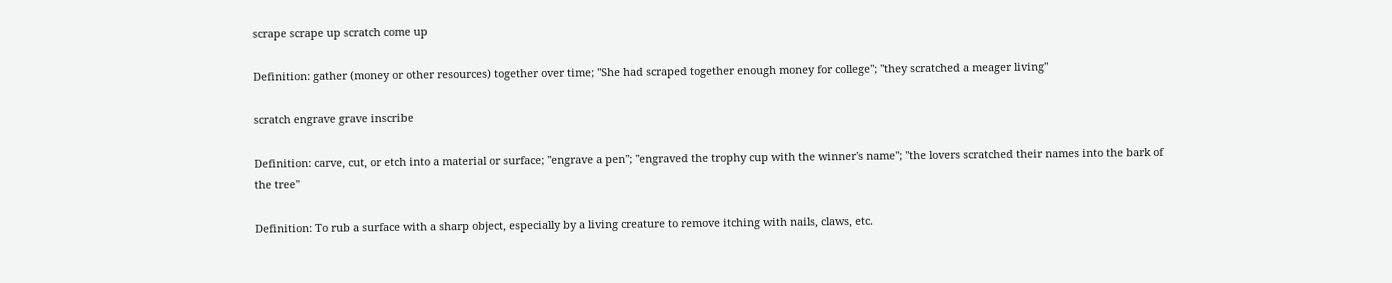scrape scrape up scratch come up

Definition: gather (money or other resources) together over time; "She had scraped together enough money for college"; "they scratched a meager living"

scratch engrave grave inscribe

Definition: carve, cut, or etch into a material or surface; "engrave a pen"; "engraved the trophy cup with the winner's name"; "the lovers scratched their names into the bark of the tree"

Definition: To rub a surface with a sharp object, especially by a living creature to remove itching with nails, claws, etc.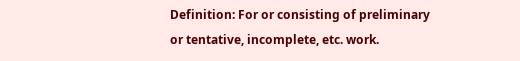Definition: For or consisting of preliminary or tentative, incomplete, etc. work.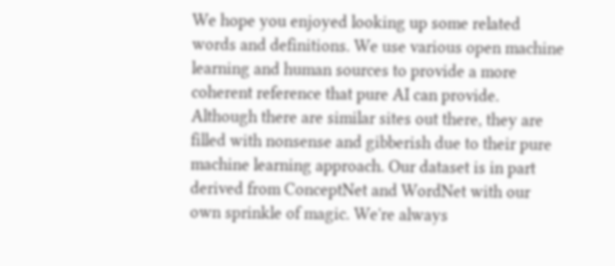We hope you enjoyed looking up some related words and definitions. We use various open machine learning and human sources to provide a more coherent reference that pure AI can provide. Although there are similar sites out there, they are filled with nonsense and gibberish due to their pure machine learning approach. Our dataset is in part derived from ConceptNet and WordNet with our own sprinkle of magic. We're always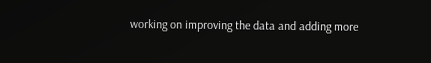working on improving the data and adding more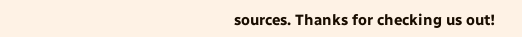sources. Thanks for checking us out!